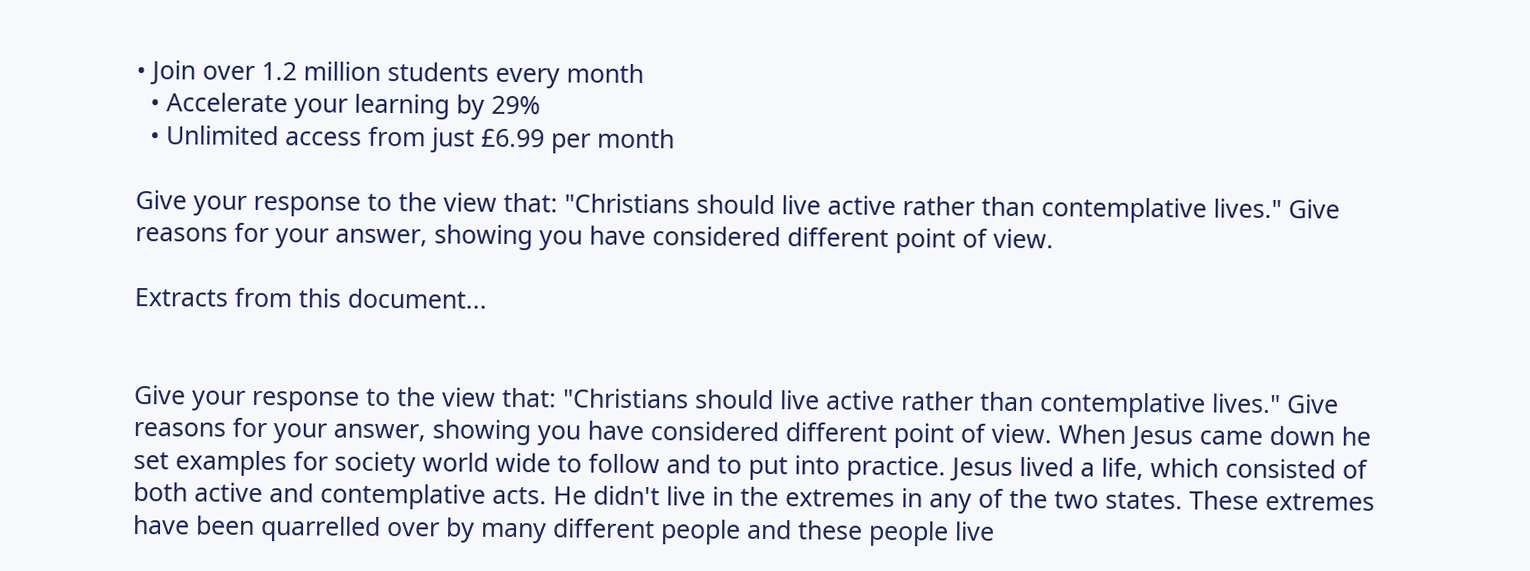• Join over 1.2 million students every month
  • Accelerate your learning by 29%
  • Unlimited access from just £6.99 per month

Give your response to the view that: "Christians should live active rather than contemplative lives." Give reasons for your answer, showing you have considered different point of view.

Extracts from this document...


Give your response to the view that: "Christians should live active rather than contemplative lives." Give reasons for your answer, showing you have considered different point of view. When Jesus came down he set examples for society world wide to follow and to put into practice. Jesus lived a life, which consisted of both active and contemplative acts. He didn't live in the extremes in any of the two states. These extremes have been quarrelled over by many different people and these people live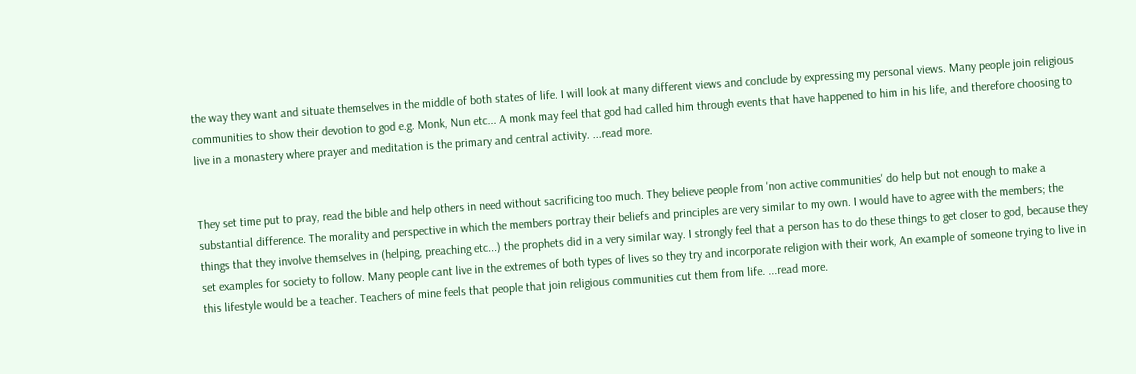the way they want and situate themselves in the middle of both states of life. I will look at many different views and conclude by expressing my personal views. Many people join religious communities to show their devotion to god e.g. Monk, Nun etc... A monk may feel that god had called him through events that have happened to him in his life, and therefore choosing to live in a monastery where prayer and meditation is the primary and central activity. ...read more.


They set time put to pray, read the bible and help others in need without sacrificing too much. They believe people from 'non active communities' do help but not enough to make a substantial difference. The morality and perspective in which the members portray their beliefs and principles are very similar to my own. I would have to agree with the members; the things that they involve themselves in (helping, preaching etc...) the prophets did in a very similar way. I strongly feel that a person has to do these things to get closer to god, because they set examples for society to follow. Many people cant live in the extremes of both types of lives so they try and incorporate religion with their work, An example of someone trying to live in this lifestyle would be a teacher. Teachers of mine feels that people that join religious communities cut them from life. ...read more.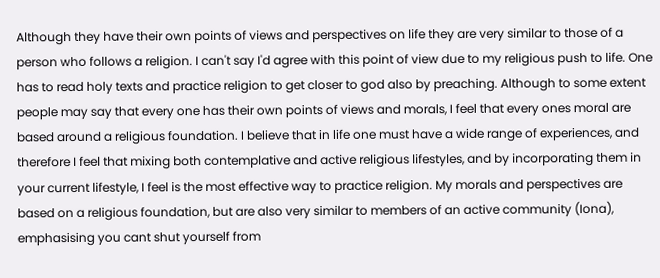Although they have their own points of views and perspectives on life they are very similar to those of a person who follows a religion. I can't say I'd agree with this point of view due to my religious push to life. One has to read holy texts and practice religion to get closer to god also by preaching. Although to some extent people may say that every one has their own points of views and morals, I feel that every ones moral are based around a religious foundation. I believe that in life one must have a wide range of experiences, and therefore I feel that mixing both contemplative and active religious lifestyles, and by incorporating them in your current lifestyle, I feel is the most effective way to practice religion. My morals and perspectives are based on a religious foundation, but are also very similar to members of an active community (Iona), emphasising you cant shut yourself from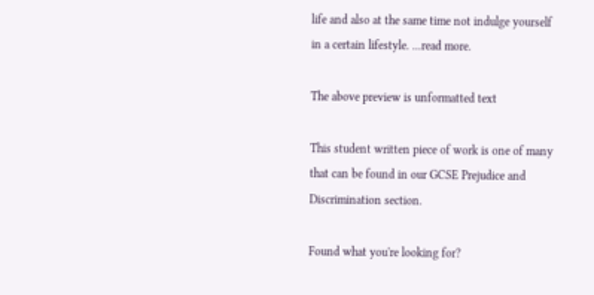life and also at the same time not indulge yourself in a certain lifestyle. ...read more.

The above preview is unformatted text

This student written piece of work is one of many that can be found in our GCSE Prejudice and Discrimination section.

Found what you're looking for?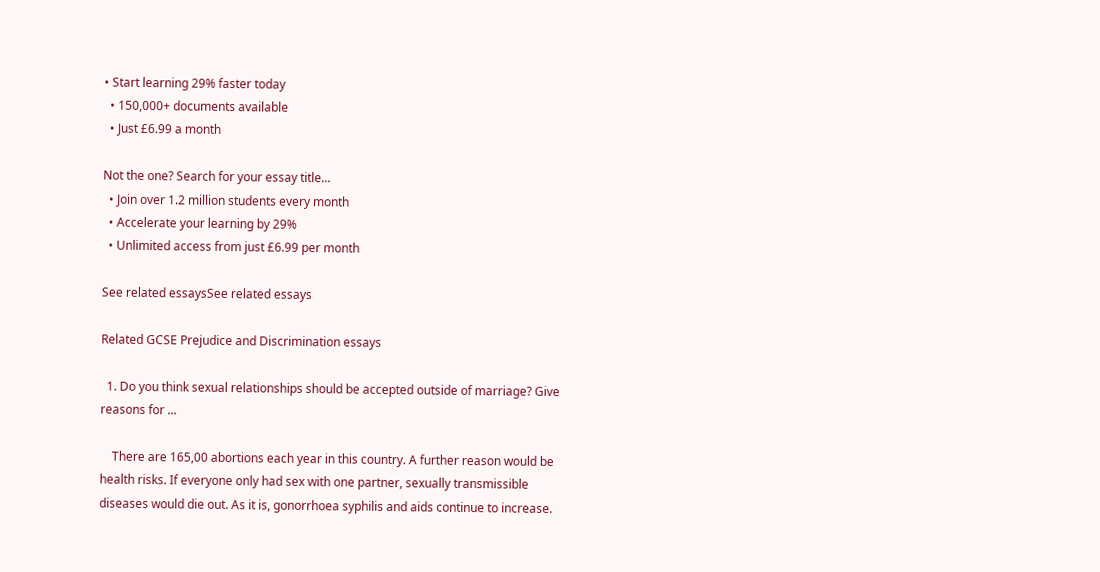• Start learning 29% faster today
  • 150,000+ documents available
  • Just £6.99 a month

Not the one? Search for your essay title...
  • Join over 1.2 million students every month
  • Accelerate your learning by 29%
  • Unlimited access from just £6.99 per month

See related essaysSee related essays

Related GCSE Prejudice and Discrimination essays

  1. Do you think sexual relationships should be accepted outside of marriage? Give reasons for ...

    There are 165,00 abortions each year in this country. A further reason would be health risks. If everyone only had sex with one partner, sexually transmissible diseases would die out. As it is, gonorrhoea syphilis and aids continue to increase.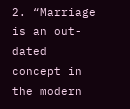2. “Marriage is an out-dated concept in the modern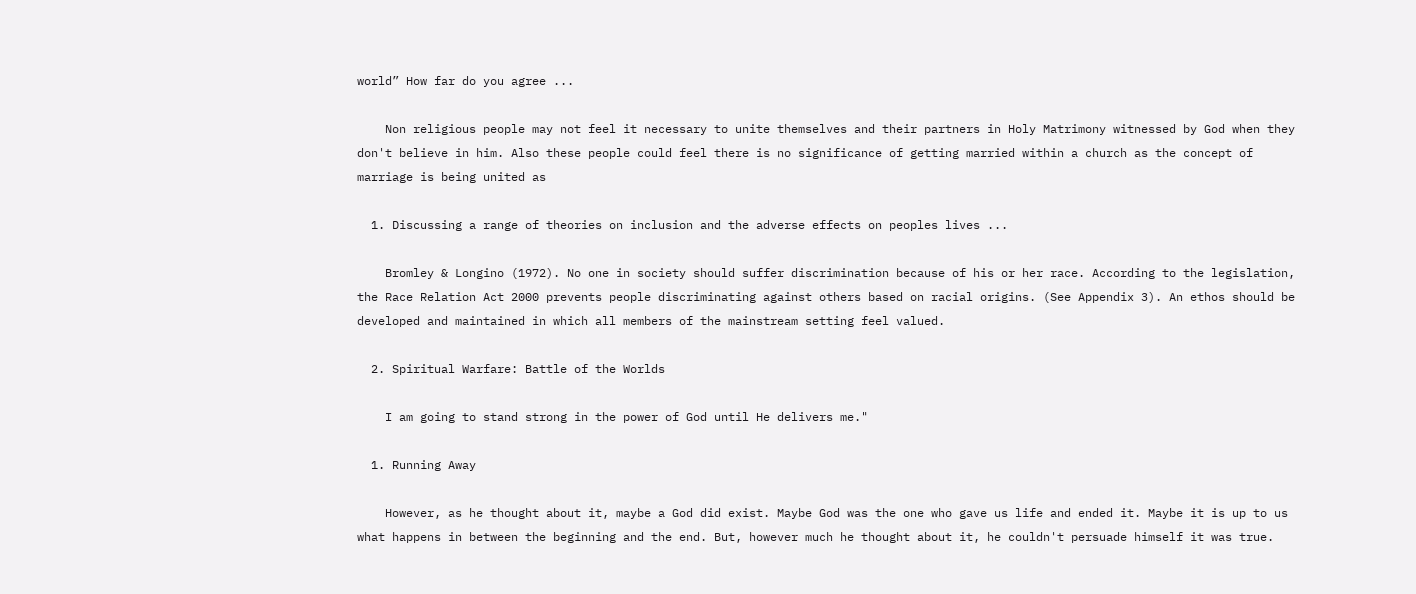world” How far do you agree ...

    Non religious people may not feel it necessary to unite themselves and their partners in Holy Matrimony witnessed by God when they don't believe in him. Also these people could feel there is no significance of getting married within a church as the concept of marriage is being united as

  1. Discussing a range of theories on inclusion and the adverse effects on peoples lives ...

    Bromley & Longino (1972). No one in society should suffer discrimination because of his or her race. According to the legislation, the Race Relation Act 2000 prevents people discriminating against others based on racial origins. (See Appendix 3). An ethos should be developed and maintained in which all members of the mainstream setting feel valued.

  2. Spiritual Warfare: Battle of the Worlds

    I am going to stand strong in the power of God until He delivers me."

  1. Running Away

    However, as he thought about it, maybe a God did exist. Maybe God was the one who gave us life and ended it. Maybe it is up to us what happens in between the beginning and the end. But, however much he thought about it, he couldn't persuade himself it was true.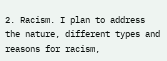2. Racism. I plan to address the nature, different types and reasons for racism,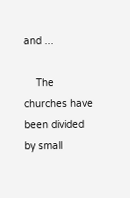and ...

    The churches have been divided by small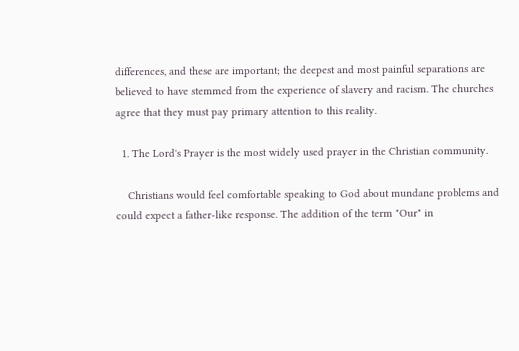differences, and these are important; the deepest and most painful separations are believed to have stemmed from the experience of slavery and racism. The churches agree that they must pay primary attention to this reality.

  1. The Lord's Prayer is the most widely used prayer in the Christian community.

    Christians would feel comfortable speaking to God about mundane problems and could expect a father-like response. The addition of the term "Our" in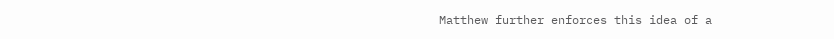Matthew further enforces this idea of a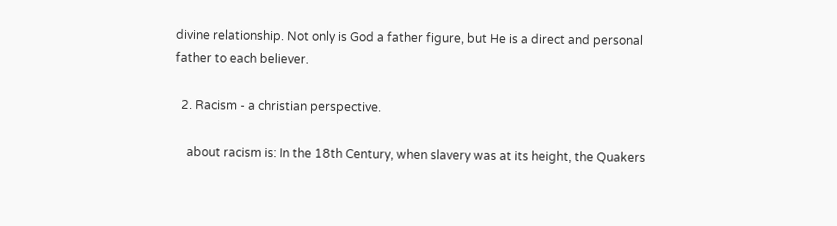divine relationship. Not only is God a father figure, but He is a direct and personal father to each believer.

  2. Racism - a christian perspective.

    about racism is: In the 18th Century, when slavery was at its height, the Quakers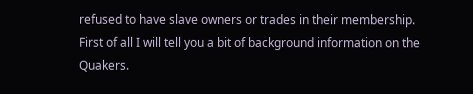refused to have slave owners or trades in their membership. First of all I will tell you a bit of background information on the Quakers.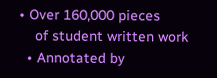• Over 160,000 pieces
    of student written work
  • Annotated by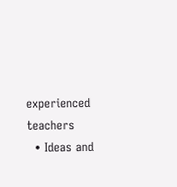experienced teachers
  • Ideas and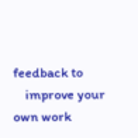feedback to
    improve your own work